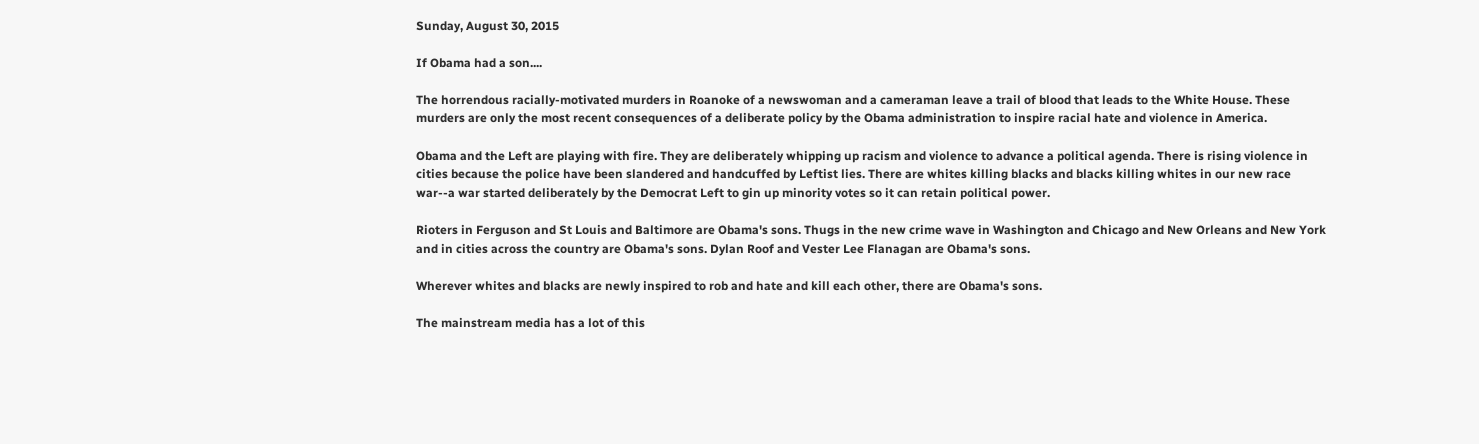Sunday, August 30, 2015

If Obama had a son....

The horrendous racially-motivated murders in Roanoke of a newswoman and a cameraman leave a trail of blood that leads to the White House. These murders are only the most recent consequences of a deliberate policy by the Obama administration to inspire racial hate and violence in America.

Obama and the Left are playing with fire. They are deliberately whipping up racism and violence to advance a political agenda. There is rising violence in cities because the police have been slandered and handcuffed by Leftist lies. There are whites killing blacks and blacks killing whites in our new race war--a war started deliberately by the Democrat Left to gin up minority votes so it can retain political power.

Rioters in Ferguson and St Louis and Baltimore are Obama's sons. Thugs in the new crime wave in Washington and Chicago and New Orleans and New York and in cities across the country are Obama's sons. Dylan Roof and Vester Lee Flanagan are Obama's sons.

Wherever whites and blacks are newly inspired to rob and hate and kill each other, there are Obama's sons.

The mainstream media has a lot of this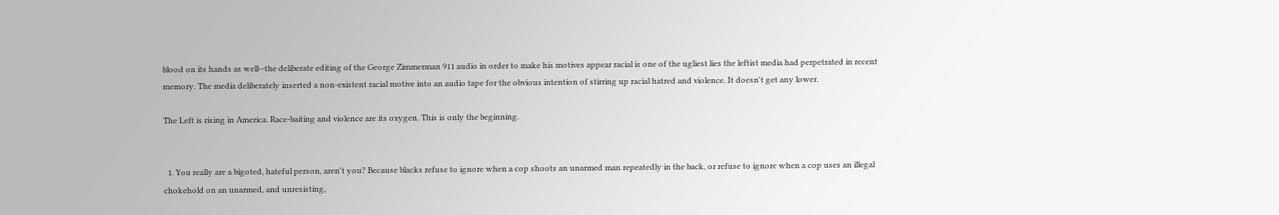blood on its hands as well--the deliberate editing of the George Zimmerman 911 audio in order to make his motives appear racial is one of the ugliest lies the leftist media had perpetrated in recent memory. The media deliberately inserted a non-existent racial motive into an audio tape for the obvious intention of stirring up racial hatred and violence. It doesn't get any lower.

The Left is rising in America. Race-baiting and violence are its oxygen. This is only the beginning.


  1. You really are a bigoted, hateful person, aren't you? Because blacks refuse to ignore when a cop shoots an unarmed man repeatedly in the back, or refuse to ignore when a cop uses an illegal chokehold on an unarmed, and unresisting,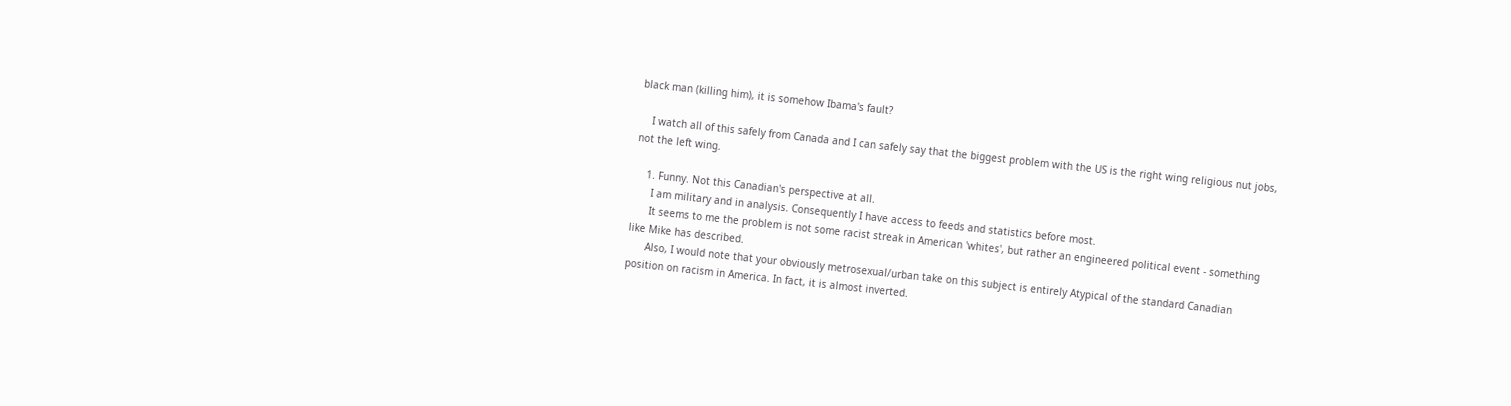black man (killing him), it is somehow Ibama's fault?

    I watch all of this safely from Canada and I can safely say that the biggest problem with the US is the right wing religious nut jobs, not the left wing.

    1. Funny. Not this Canadian's perspective at all.
      I am military and in analysis. Consequently I have access to feeds and statistics before most.
      It seems to me the problem is not some racist streak in American 'whites', but rather an engineered political event - something like Mike has described.
      Also, I would note that your obviously metrosexual/urban take on this subject is entirely Atypical of the standard Canadian position on racism in America. In fact, it is almost inverted.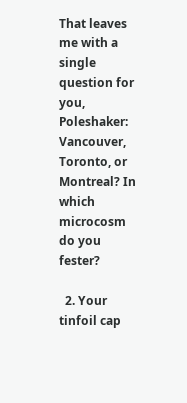That leaves me with a single question for you, Poleshaker: Vancouver, Toronto, or Montreal? In which microcosm do you fester?

  2. Your tinfoil cap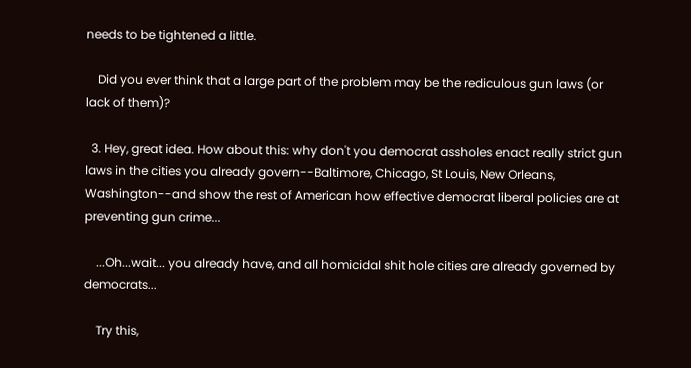needs to be tightened a little.

    Did you ever think that a large part of the problem may be the rediculous gun laws (or lack of them)?

  3. Hey, great idea. How about this: why don't you democrat assholes enact really strict gun laws in the cities you already govern--Baltimore, Chicago, St Louis, New Orleans, Washington--and show the rest of American how effective democrat liberal policies are at preventing gun crime...

    ...Oh...wait... you already have, and all homicidal shit hole cities are already governed by democrats...

    Try this,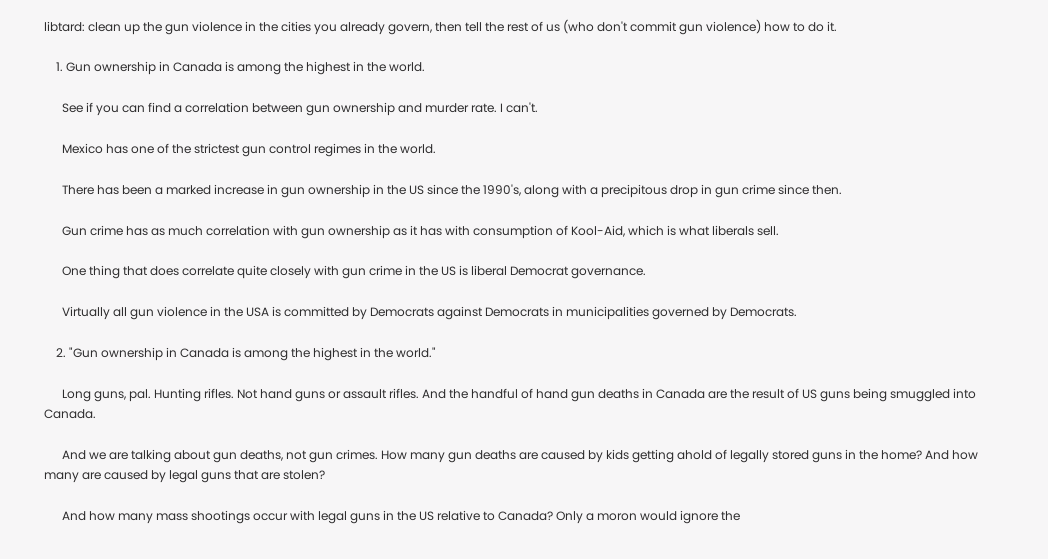libtard: clean up the gun violence in the cities you already govern, then tell the rest of us (who don't commit gun violence) how to do it.

    1. Gun ownership in Canada is among the highest in the world.

      See if you can find a correlation between gun ownership and murder rate. I can't.

      Mexico has one of the strictest gun control regimes in the world.

      There has been a marked increase in gun ownership in the US since the 1990's, along with a precipitous drop in gun crime since then.

      Gun crime has as much correlation with gun ownership as it has with consumption of Kool-Aid, which is what liberals sell.

      One thing that does correlate quite closely with gun crime in the US is liberal Democrat governance.

      Virtually all gun violence in the USA is committed by Democrats against Democrats in municipalities governed by Democrats.

    2. "Gun ownership in Canada is among the highest in the world."

      Long guns, pal. Hunting rifles. Not hand guns or assault rifles. And the handful of hand gun deaths in Canada are the result of US guns being smuggled into Canada.

      And we are talking about gun deaths, not gun crimes. How many gun deaths are caused by kids getting ahold of legally stored guns in the home? And how many are caused by legal guns that are stolen?

      And how many mass shootings occur with legal guns in the US relative to Canada? Only a moron would ignore the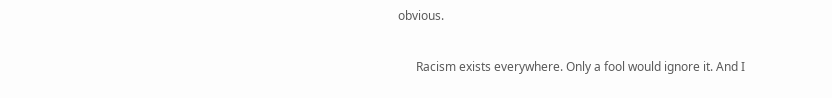obvious.

      Racism exists everywhere. Only a fool would ignore it. And I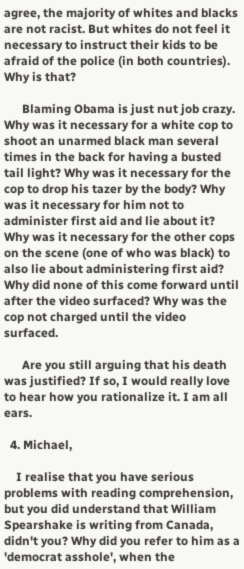agree, the majority of whites and blacks are not racist. But whites do not feel it necessary to instruct their kids to be afraid of the police (in both countries). Why is that?

      Blaming Obama is just nut job crazy. Why was it necessary for a white cop to shoot an unarmed black man several times in the back for having a busted tail light? Why was it necessary for the cop to drop his tazer by the body? Why was it necessary for him not to administer first aid and lie about it? Why was it necessary for the other cops on the scene (one of who was black) to also lie about administering first aid? Why did none of this come forward until after the video surfaced? Why was the cop not charged until the video surfaced.

      Are you still arguing that his death was justified? If so, I would really love to hear how you rationalize it. I am all ears.

  4. Michael,

    I realise that you have serious problems with reading comprehension, but you did understand that William Spearshake is writing from Canada, didn't you? Why did you refer to him as a 'democrat asshole', when the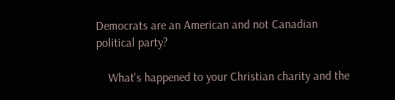Democrats are an American and not Canadian political party?

    What's happened to your Christian charity and the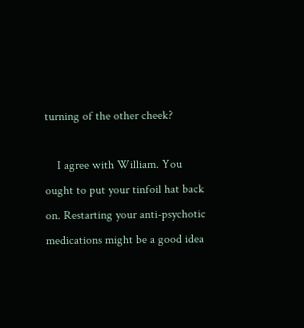turning of the other cheek?

    I agree with William. You ought to put your tinfoil hat back on. Restarting your anti-psychotic medications might be a good idea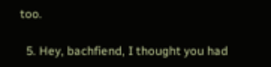too.

  5. Hey, bachfiend, I thought you had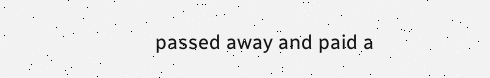passed away and paid a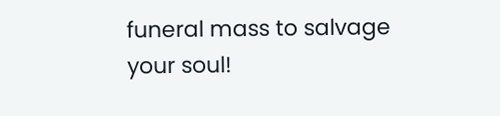funeral mass to salvage your soul!